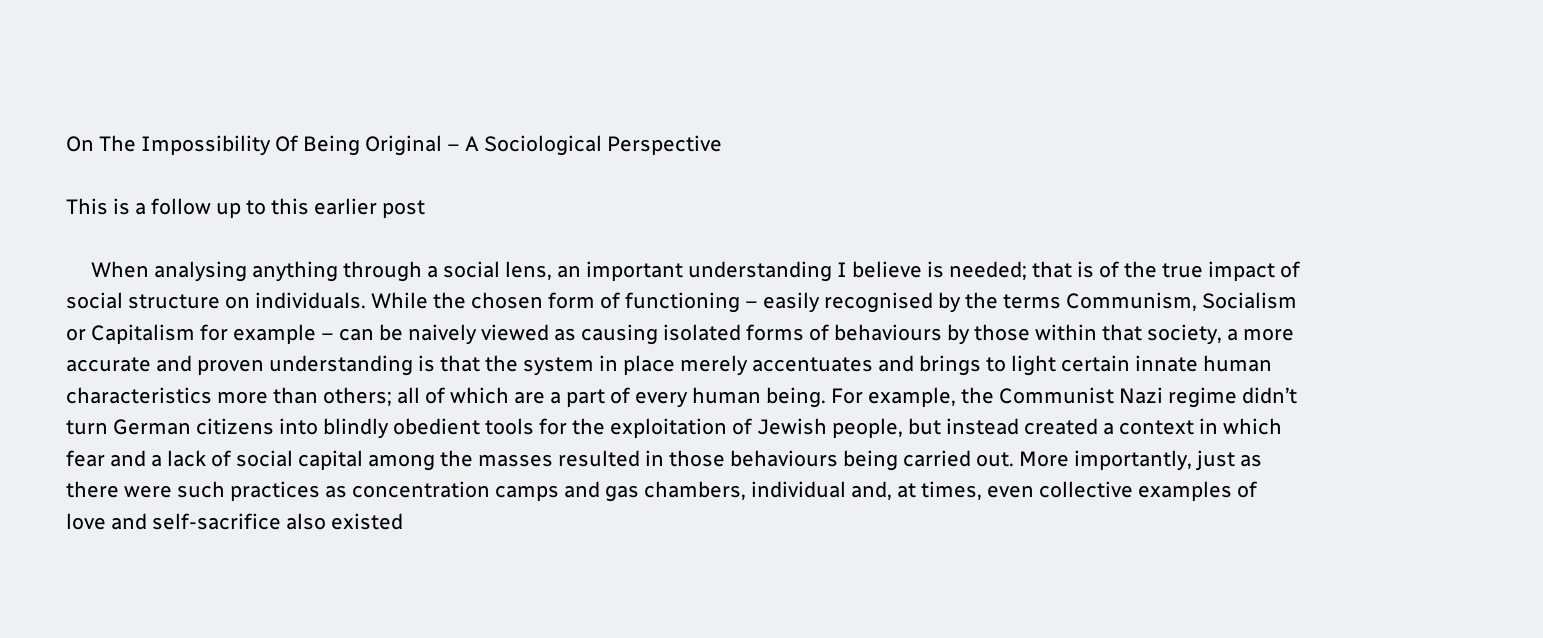On The Impossibility Of Being Original – A Sociological Perspective

This is a follow up to this earlier post

     When analysing anything through a social lens, an important understanding I believe is needed; that is of the true impact of social structure on individuals. While the chosen form of functioning – easily recognised by the terms Communism, Socialism or Capitalism for example – can be naively viewed as causing isolated forms of behaviours by those within that society, a more accurate and proven understanding is that the system in place merely accentuates and brings to light certain innate human characteristics more than others; all of which are a part of every human being. For example, the Communist Nazi regime didn’t turn German citizens into blindly obedient tools for the exploitation of Jewish people, but instead created a context in which fear and a lack of social capital among the masses resulted in those behaviours being carried out. More importantly, just as there were such practices as concentration camps and gas chambers, individual and, at times, even collective examples of love and self-sacrifice also existed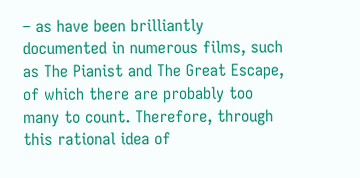– as have been brilliantly documented in numerous films, such as The Pianist and The Great Escape, of which there are probably too many to count. Therefore, through this rational idea of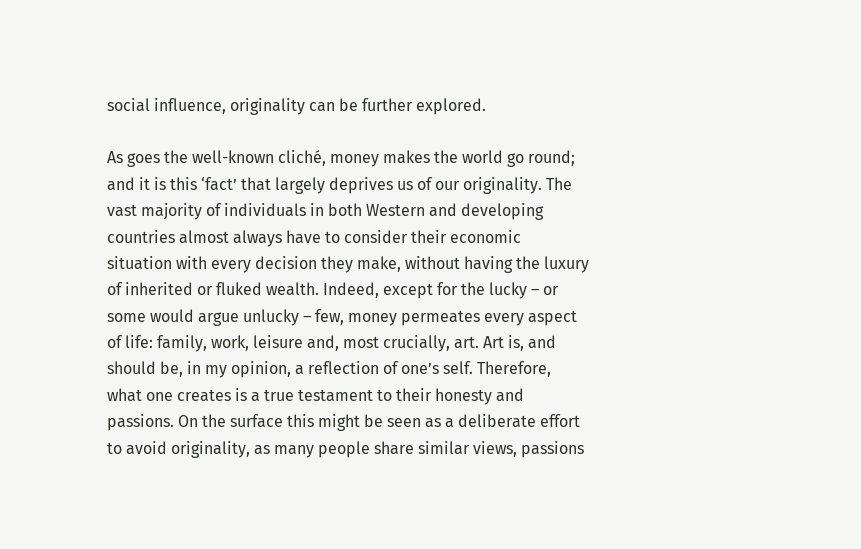social influence, originality can be further explored.

As goes the well-known cliché, money makes the world go round; and it is this ‘fact’ that largely deprives us of our originality. The vast majority of individuals in both Western and developing countries almost always have to consider their economic situation with every decision they make, without having the luxury of inherited or fluked wealth. Indeed, except for the lucky – or some would argue unlucky – few, money permeates every aspect of life: family, work, leisure and, most crucially, art. Art is, and should be, in my opinion, a reflection of one’s self. Therefore, what one creates is a true testament to their honesty and passions. On the surface this might be seen as a deliberate effort to avoid originality, as many people share similar views, passions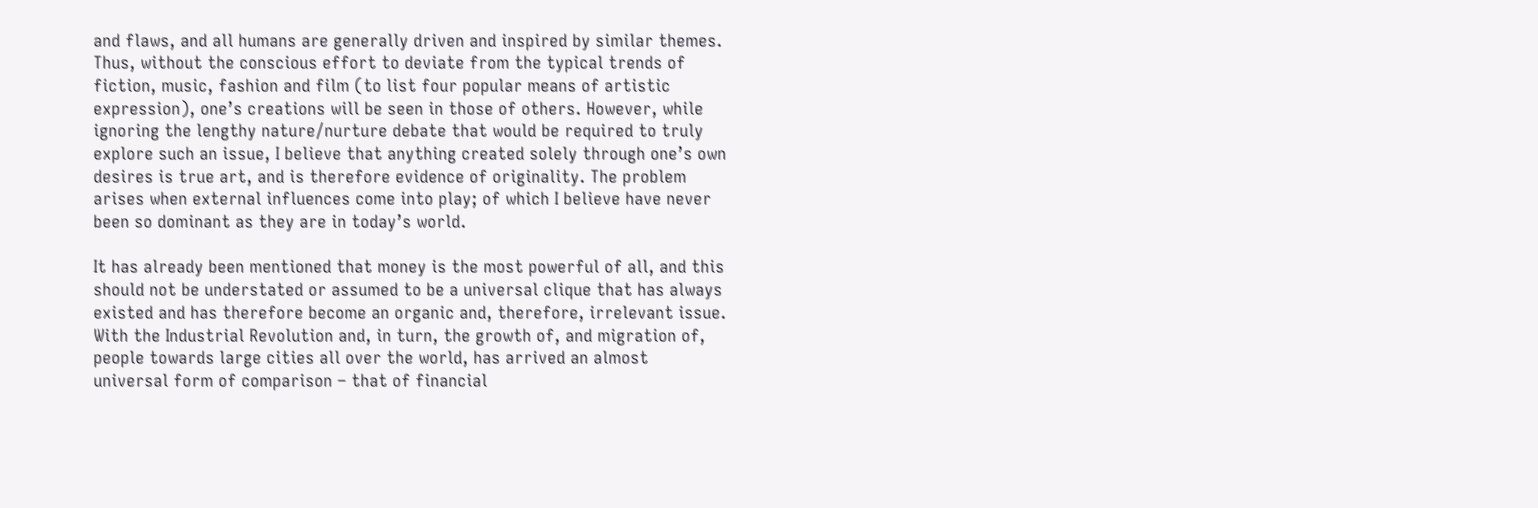and flaws, and all humans are generally driven and inspired by similar themes. Thus, without the conscious effort to deviate from the typical trends of fiction, music, fashion and film (to list four popular means of artistic expression), one’s creations will be seen in those of others. However, while ignoring the lengthy nature/nurture debate that would be required to truly explore such an issue, I believe that anything created solely through one’s own desires is true art, and is therefore evidence of originality. The problem arises when external influences come into play; of which I believe have never been so dominant as they are in today’s world.

It has already been mentioned that money is the most powerful of all, and this should not be understated or assumed to be a universal clique that has always existed and has therefore become an organic and, therefore, irrelevant issue. With the Industrial Revolution and, in turn, the growth of, and migration of, people towards large cities all over the world, has arrived an almost universal form of comparison – that of financial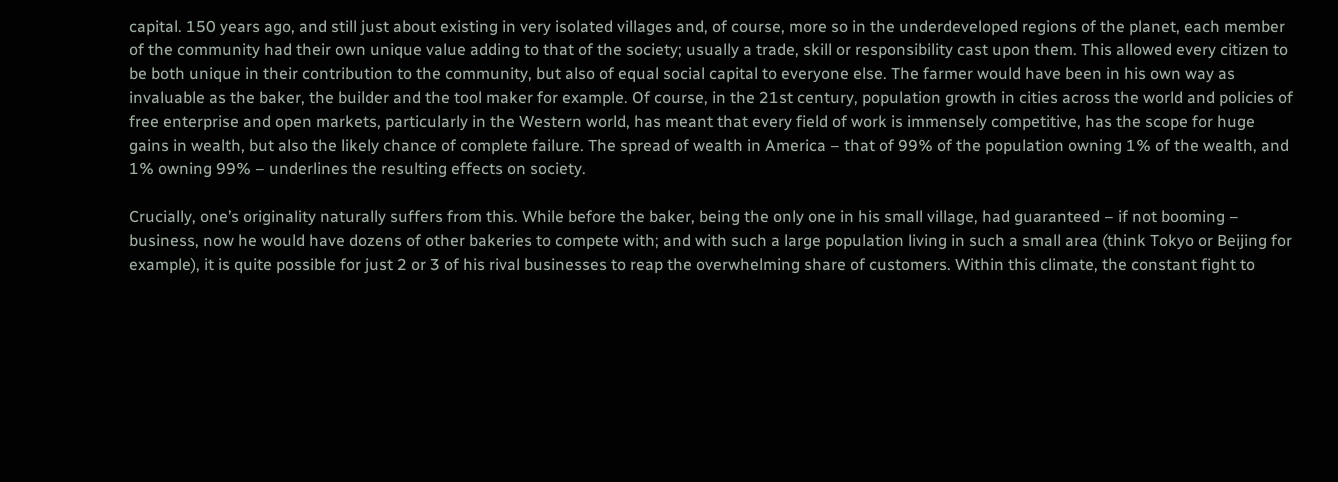capital. 150 years ago, and still just about existing in very isolated villages and, of course, more so in the underdeveloped regions of the planet, each member of the community had their own unique value adding to that of the society; usually a trade, skill or responsibility cast upon them. This allowed every citizen to be both unique in their contribution to the community, but also of equal social capital to everyone else. The farmer would have been in his own way as invaluable as the baker, the builder and the tool maker for example. Of course, in the 21st century, population growth in cities across the world and policies of free enterprise and open markets, particularly in the Western world, has meant that every field of work is immensely competitive, has the scope for huge gains in wealth, but also the likely chance of complete failure. The spread of wealth in America – that of 99% of the population owning 1% of the wealth, and 1% owning 99% – underlines the resulting effects on society.

Crucially, one’s originality naturally suffers from this. While before the baker, being the only one in his small village, had guaranteed – if not booming – business, now he would have dozens of other bakeries to compete with; and with such a large population living in such a small area (think Tokyo or Beijing for example), it is quite possible for just 2 or 3 of his rival businesses to reap the overwhelming share of customers. Within this climate, the constant fight to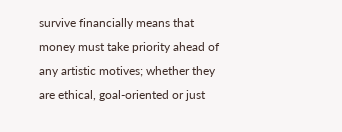survive financially means that money must take priority ahead of any artistic motives; whether they are ethical, goal-oriented or just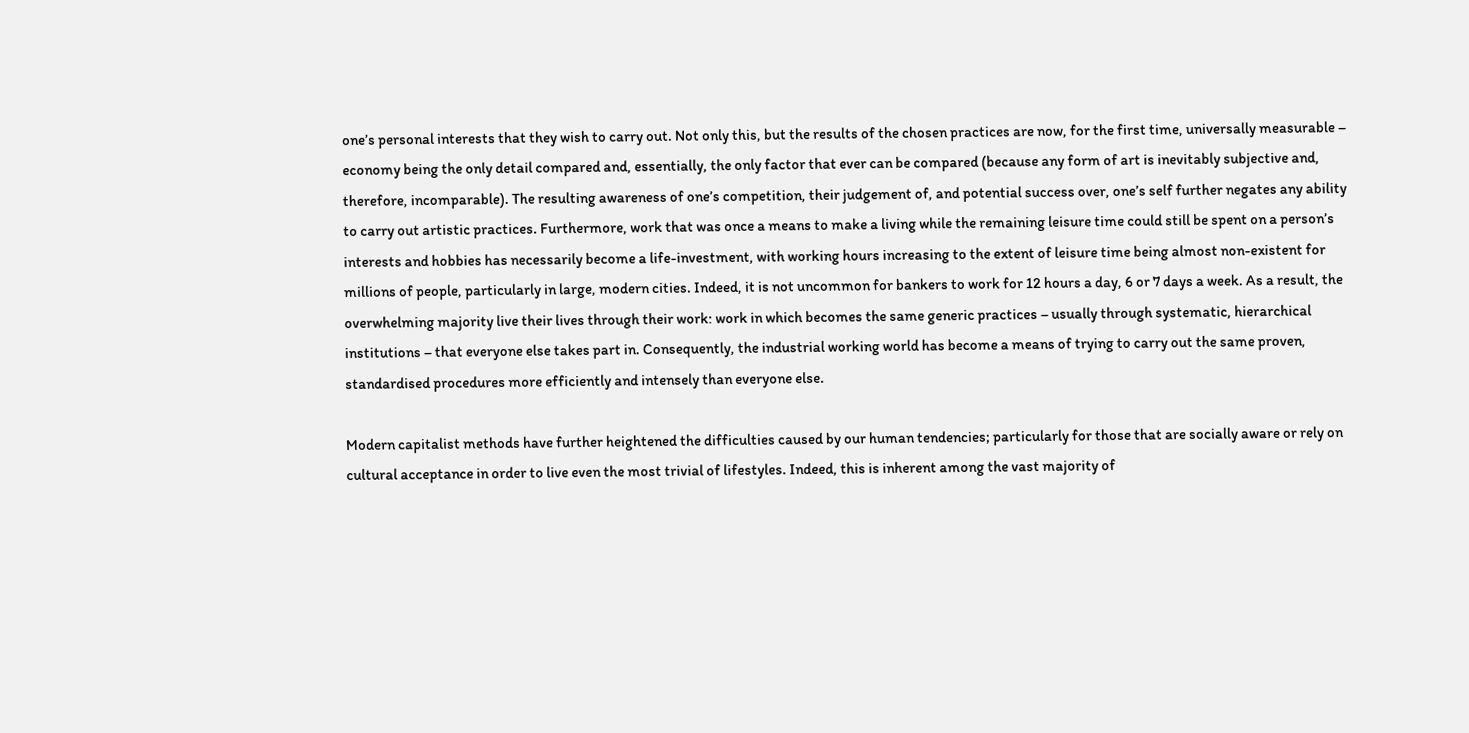one’s personal interests that they wish to carry out. Not only this, but the results of the chosen practices are now, for the first time, universally measurable – economy being the only detail compared and, essentially, the only factor that ever can be compared (because any form of art is inevitably subjective and, therefore, incomparable). The resulting awareness of one’s competition, their judgement of, and potential success over, one’s self further negates any ability to carry out artistic practices. Furthermore, work that was once a means to make a living while the remaining leisure time could still be spent on a person’s interests and hobbies has necessarily become a life-investment, with working hours increasing to the extent of leisure time being almost non-existent for millions of people, particularly in large, modern cities. Indeed, it is not uncommon for bankers to work for 12 hours a day, 6 or 7 days a week. As a result, the overwhelming majority live their lives through their work: work in which becomes the same generic practices – usually through systematic, hierarchical institutions – that everyone else takes part in. Consequently, the industrial working world has become a means of trying to carry out the same proven, standardised procedures more efficiently and intensely than everyone else.

Modern capitalist methods have further heightened the difficulties caused by our human tendencies; particularly for those that are socially aware or rely on cultural acceptance in order to live even the most trivial of lifestyles. Indeed, this is inherent among the vast majority of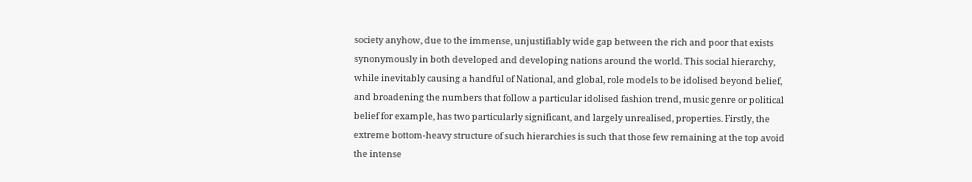society anyhow, due to the immense, unjustifiably wide gap between the rich and poor that exists synonymously in both developed and developing nations around the world. This social hierarchy, while inevitably causing a handful of National, and global, role models to be idolised beyond belief, and broadening the numbers that follow a particular idolised fashion trend, music genre or political belief for example, has two particularly significant, and largely unrealised, properties. Firstly, the extreme bottom-heavy structure of such hierarchies is such that those few remaining at the top avoid the intense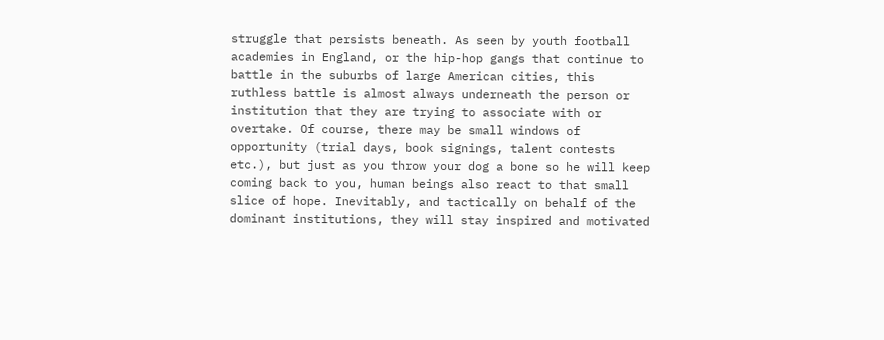struggle that persists beneath. As seen by youth football academies in England, or the hip-hop gangs that continue to battle in the suburbs of large American cities, this ruthless battle is almost always underneath the person or institution that they are trying to associate with or overtake. Of course, there may be small windows of opportunity (trial days, book signings, talent contests etc.), but just as you throw your dog a bone so he will keep coming back to you, human beings also react to that small slice of hope. Inevitably, and tactically on behalf of the dominant institutions, they will stay inspired and motivated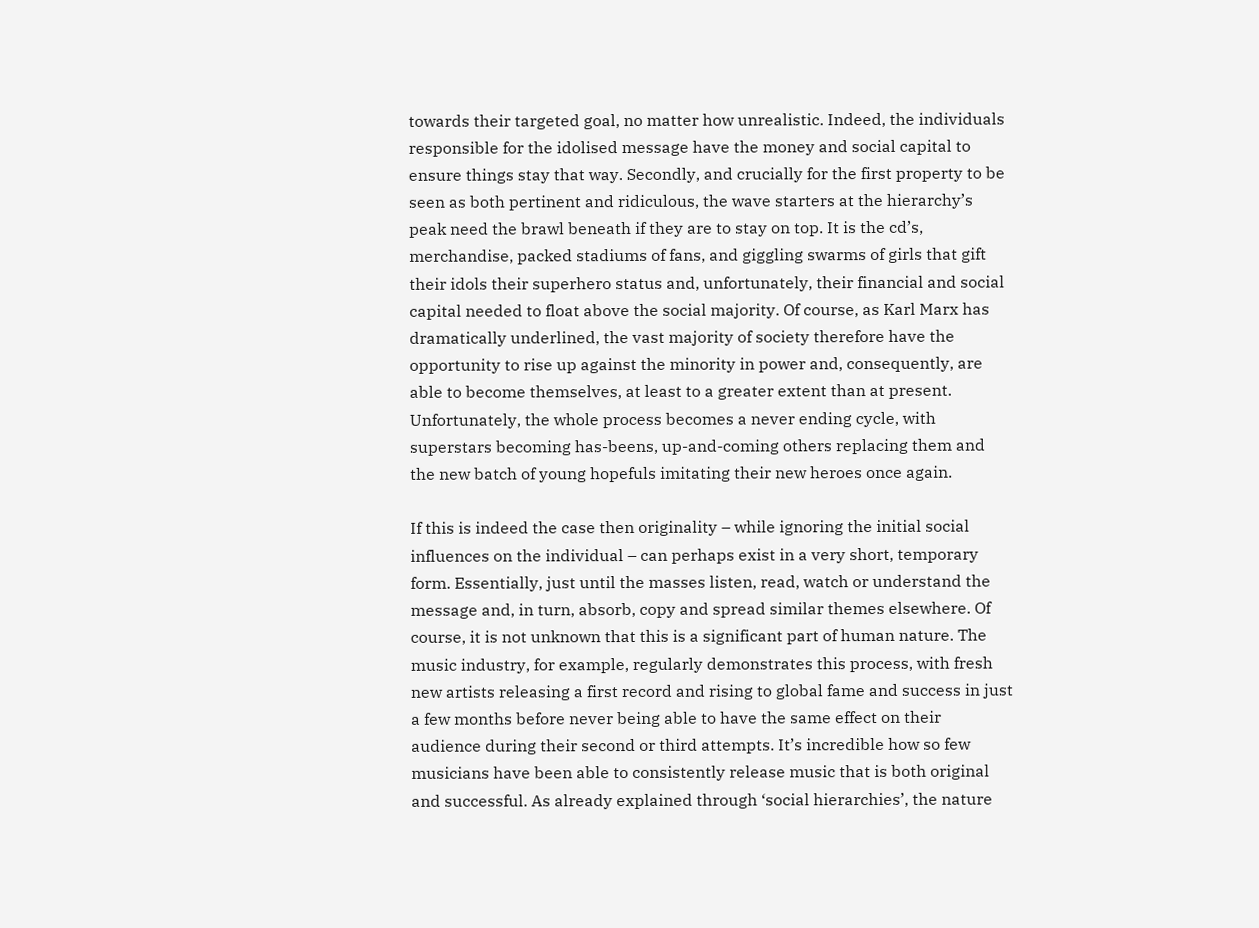towards their targeted goal, no matter how unrealistic. Indeed, the individuals responsible for the idolised message have the money and social capital to ensure things stay that way. Secondly, and crucially for the first property to be seen as both pertinent and ridiculous, the wave starters at the hierarchy’s peak need the brawl beneath if they are to stay on top. It is the cd’s, merchandise, packed stadiums of fans, and giggling swarms of girls that gift their idols their superhero status and, unfortunately, their financial and social capital needed to float above the social majority. Of course, as Karl Marx has dramatically underlined, the vast majority of society therefore have the opportunity to rise up against the minority in power and, consequently, are able to become themselves, at least to a greater extent than at present. Unfortunately, the whole process becomes a never ending cycle, with superstars becoming has-beens, up-and-coming others replacing them and the new batch of young hopefuls imitating their new heroes once again.

If this is indeed the case then originality – while ignoring the initial social influences on the individual – can perhaps exist in a very short, temporary form. Essentially, just until the masses listen, read, watch or understand the message and, in turn, absorb, copy and spread similar themes elsewhere. Of course, it is not unknown that this is a significant part of human nature. The music industry, for example, regularly demonstrates this process, with fresh new artists releasing a first record and rising to global fame and success in just a few months before never being able to have the same effect on their audience during their second or third attempts. It’s incredible how so few musicians have been able to consistently release music that is both original and successful. As already explained through ‘social hierarchies’, the nature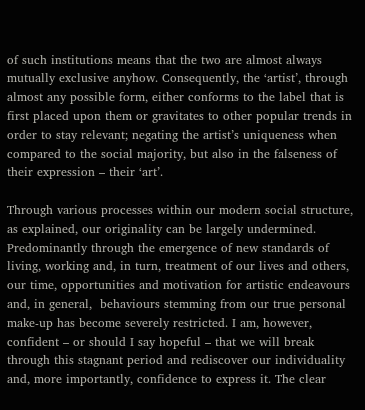of such institutions means that the two are almost always mutually exclusive anyhow. Consequently, the ‘artist’, through almost any possible form, either conforms to the label that is first placed upon them or gravitates to other popular trends in order to stay relevant; negating the artist’s uniqueness when compared to the social majority, but also in the falseness of their expression – their ‘art’.

Through various processes within our modern social structure, as explained, our originality can be largely undermined. Predominantly through the emergence of new standards of living, working and, in turn, treatment of our lives and others, our time, opportunities and motivation for artistic endeavours and, in general,  behaviours stemming from our true personal make-up has become severely restricted. I am, however, confident – or should I say hopeful – that we will break through this stagnant period and rediscover our individuality and, more importantly, confidence to express it. The clear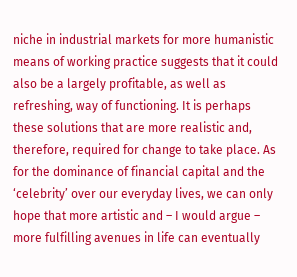niche in industrial markets for more humanistic means of working practice suggests that it could also be a largely profitable, as well as refreshing, way of functioning. It is perhaps these solutions that are more realistic and, therefore, required for change to take place. As for the dominance of financial capital and the ‘celebrity’ over our everyday lives, we can only hope that more artistic and – I would argue – more fulfilling avenues in life can eventually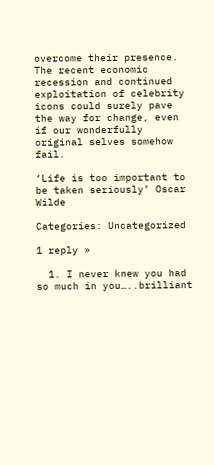overcome their presence. The recent economic recession and continued exploitation of celebrity icons could surely pave the way for change, even if our wonderfully original selves somehow fail.

‘Life is too important to be taken seriously’ Oscar Wilde

Categories: Uncategorized

1 reply »

  1. I never knew you had so much in you…..brilliant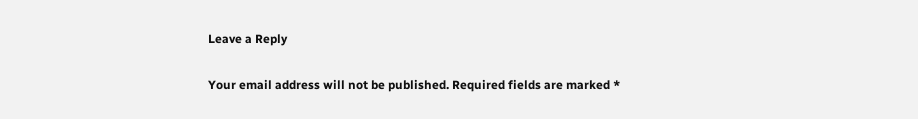Leave a Reply

Your email address will not be published. Required fields are marked *